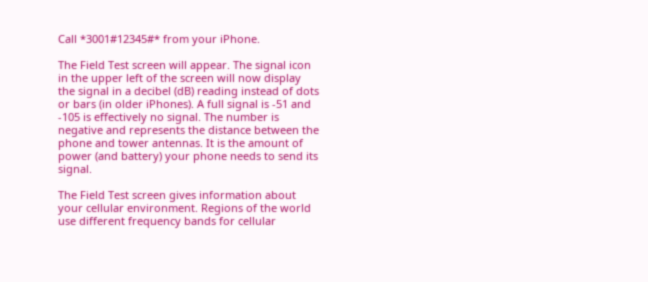Call *3001#12345#* from your iPhone.

The Field Test screen will appear. The signal icon in the upper left of the screen will now display the signal in a decibel (dB) reading instead of dots or bars (in older iPhones). A full signal is -51 and -105 is effectively no signal. The number is negative and represents the distance between the phone and tower antennas. It is the amount of power (and battery) your phone needs to send its signal.

The Field Test screen gives information about your cellular environment. Regions of the world use different frequency bands for cellular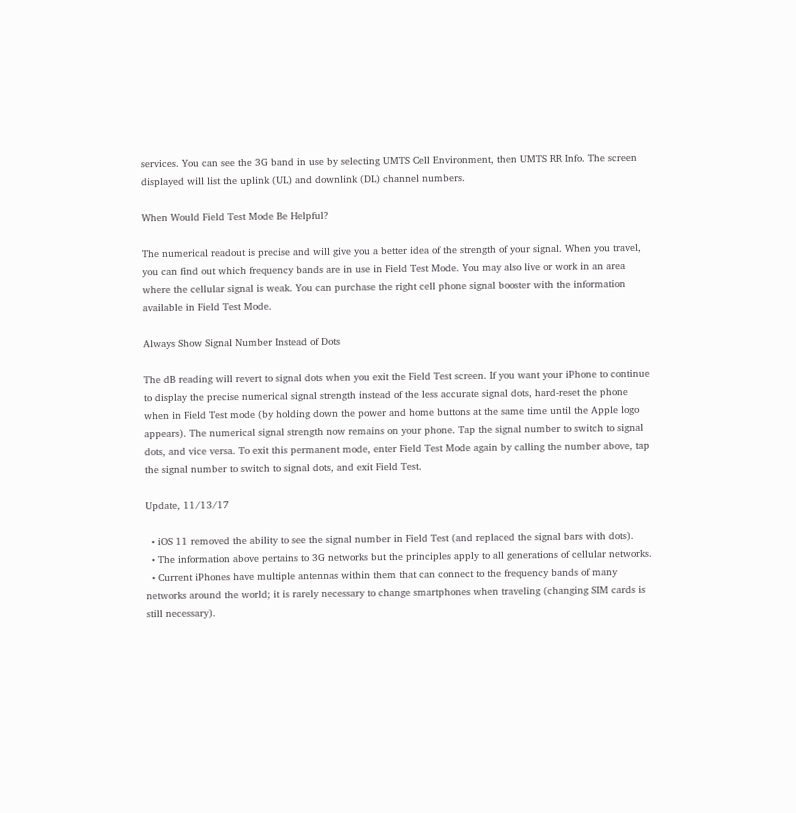services. You can see the 3G band in use by selecting UMTS Cell Environment, then UMTS RR Info. The screen displayed will list the uplink (UL) and downlink (DL) channel numbers.

When Would Field Test Mode Be Helpful?

The numerical readout is precise and will give you a better idea of the strength of your signal. When you travel, you can find out which frequency bands are in use in Field Test Mode. You may also live or work in an area where the cellular signal is weak. You can purchase the right cell phone signal booster with the information available in Field Test Mode.

Always Show Signal Number Instead of Dots

The dB reading will revert to signal dots when you exit the Field Test screen. If you want your iPhone to continue to display the precise numerical signal strength instead of the less accurate signal dots, hard-reset the phone when in Field Test mode (by holding down the power and home buttons at the same time until the Apple logo appears). The numerical signal strength now remains on your phone. Tap the signal number to switch to signal dots, and vice versa. To exit this permanent mode, enter Field Test Mode again by calling the number above, tap the signal number to switch to signal dots, and exit Field Test.

Update, 11/13/17

  • iOS 11 removed the ability to see the signal number in Field Test (and replaced the signal bars with dots).
  • The information above pertains to 3G networks but the principles apply to all generations of cellular networks.
  • Current iPhones have multiple antennas within them that can connect to the frequency bands of many networks around the world; it is rarely necessary to change smartphones when traveling (changing SIM cards is still necessary).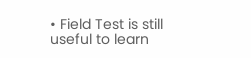• Field Test is still useful to learn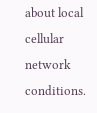about local cellular network conditions.